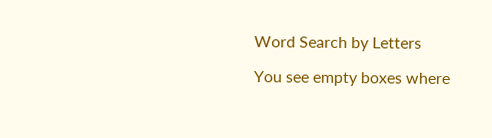Word Search by Letters

You see empty boxes where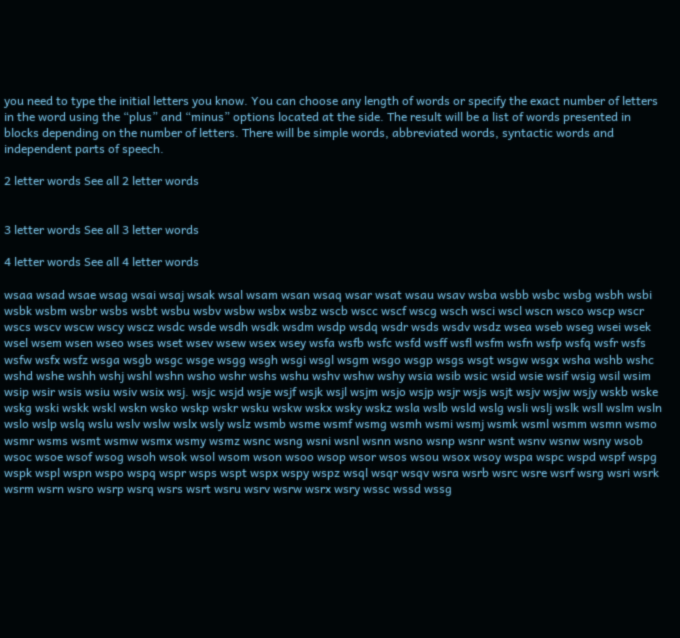you need to type the initial letters you know. You can choose any length of words or specify the exact number of letters in the word using the “plus” and “minus” options located at the side. The result will be a list of words presented in blocks depending on the number of letters. There will be simple words, abbreviated words, syntactic words and independent parts of speech.

2 letter words See all 2 letter words


3 letter words See all 3 letter words

4 letter words See all 4 letter words

wsaa wsad wsae wsag wsai wsaj wsak wsal wsam wsan wsaq wsar wsat wsau wsav wsba wsbb wsbc wsbg wsbh wsbi wsbk wsbm wsbr wsbs wsbt wsbu wsbv wsbw wsbx wsbz wscb wscc wscf wscg wsch wsci wscl wscn wsco wscp wscr wscs wscv wscw wscy wscz wsdc wsde wsdh wsdk wsdm wsdp wsdq wsdr wsds wsdv wsdz wsea wseb wseg wsei wsek wsel wsem wsen wseo wses wset wsev wsew wsex wsey wsfa wsfb wsfc wsfd wsff wsfl wsfm wsfn wsfp wsfq wsfr wsfs wsfw wsfx wsfz wsga wsgb wsgc wsge wsgg wsgh wsgi wsgl wsgm wsgo wsgp wsgs wsgt wsgw wsgx wsha wshb wshc wshd wshe wshh wshj wshl wshn wsho wshr wshs wshu wshv wshw wshy wsia wsib wsic wsid wsie wsif wsig wsil wsim wsip wsir wsis wsiu wsiv wsix wsj. wsjc wsjd wsje wsjf wsjk wsjl wsjm wsjo wsjp wsjr wsjs wsjt wsjv wsjw wsjy wskb wske wskg wski wskk wskl wskn wsko wskp wskr wsku wskw wskx wsky wskz wsla wslb wsld wslg wsli wslj wslk wsll wslm wsln wslo wslp wslq wslu wslv wslw wslx wsly wslz wsmb wsme wsmf wsmg wsmh wsmi wsmj wsmk wsml wsmm wsmn wsmo wsmr wsms wsmt wsmw wsmx wsmy wsmz wsnc wsng wsni wsnl wsnn wsno wsnp wsnr wsnt wsnv wsnw wsny wsob wsoc wsoe wsof wsog wsoh wsok wsol wsom wson wsoo wsop wsor wsos wsou wsox wsoy wspa wspc wspd wspf wspg wspk wspl wspn wspo wspq wspr wsps wspt wspx wspy wspz wsql wsqr wsqv wsra wsrb wsrc wsre wsrf wsrg wsri wsrk wsrm wsrn wsro wsrp wsrq wsrs wsrt wsru wsrv wsrw wsrx wsry wssc wssd wssg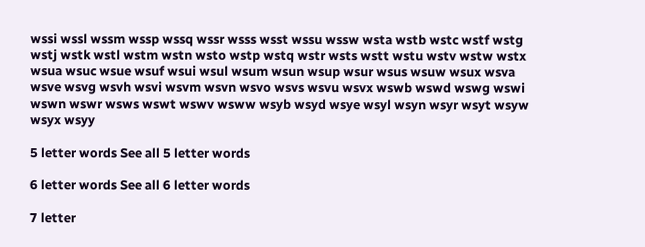wssi wssl wssm wssp wssq wssr wsss wsst wssu wssw wsta wstb wstc wstf wstg wstj wstk wstl wstm wstn wsto wstp wstq wstr wsts wstt wstu wstv wstw wstx wsua wsuc wsue wsuf wsui wsul wsum wsun wsup wsur wsus wsuw wsux wsva wsve wsvg wsvh wsvi wsvm wsvn wsvo wsvs wsvu wsvx wswb wswd wswg wswi wswn wswr wsws wswt wswv wsww wsyb wsyd wsye wsyl wsyn wsyr wsyt wsyw wsyx wsyy

5 letter words See all 5 letter words

6 letter words See all 6 letter words

7 letter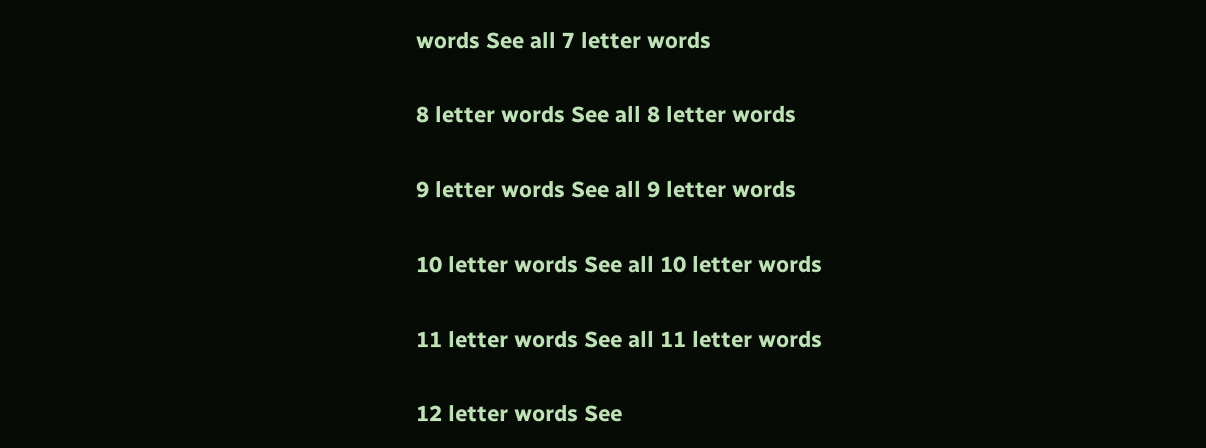words See all 7 letter words

8 letter words See all 8 letter words

9 letter words See all 9 letter words

10 letter words See all 10 letter words

11 letter words See all 11 letter words

12 letter words See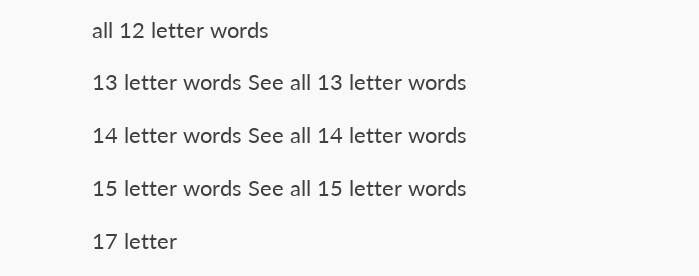all 12 letter words

13 letter words See all 13 letter words

14 letter words See all 14 letter words

15 letter words See all 15 letter words

17 letter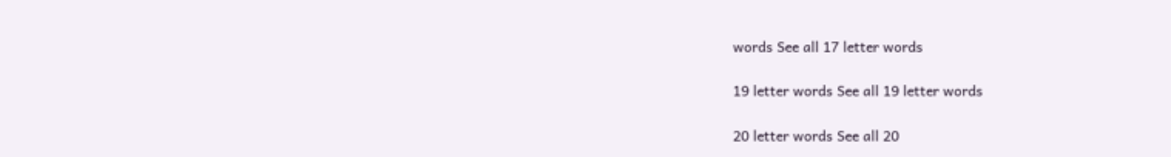words See all 17 letter words

19 letter words See all 19 letter words

20 letter words See all 20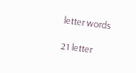letter words

21 letter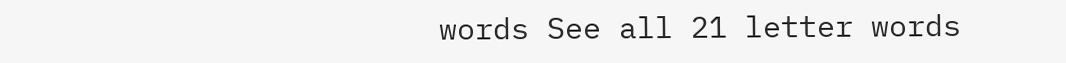words See all 21 letter words